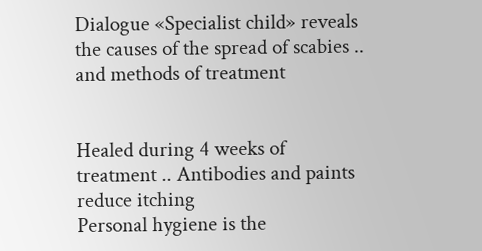Dialogue «Specialist child» reveals the causes of the spread of scabies .. and methods of treatment


Healed during 4 weeks of treatment .. Antibodies and paints reduce itching
Personal hygiene is the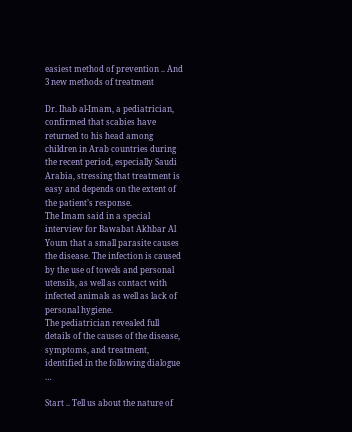easiest method of prevention .. And 3 new methods of treatment

Dr. Ihab al-Imam, a pediatrician, confirmed that scabies have returned to his head among children in Arab countries during the recent period, especially Saudi Arabia, stressing that treatment is easy and depends on the extent of the patient’s response.
The Imam said in a special interview for Bawabat Akhbar Al Youm that a small parasite causes the disease. The infection is caused by the use of towels and personal utensils, as well as contact with infected animals as well as lack of personal hygiene.
The pediatrician revealed full details of the causes of the disease, symptoms, and treatment, identified in the following dialogue …

Start .. Tell us about the nature of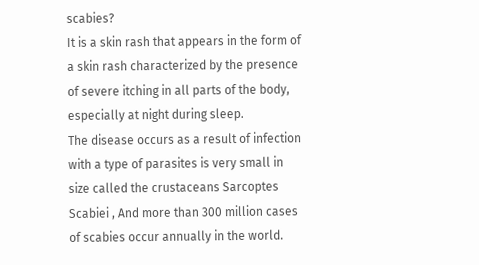scabies?
It is a skin rash that appears in the form of a skin rash characterized by the presence of severe itching in all parts of the body, especially at night during sleep.
The disease occurs as a result of infection with a type of parasites is very small in size called the crustaceans Sarcoptes Scabiei , And more than 300 million cases of scabies occur annually in the world.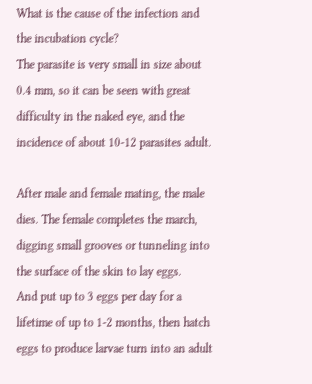What is the cause of the infection and the incubation cycle?
The parasite is very small in size about 0.4 mm, so it can be seen with great difficulty in the naked eye, and the incidence of about 10-12 parasites adult.

After male and female mating, the male dies. The female completes the march, digging small grooves or tunneling into the surface of the skin to lay eggs.
And put up to 3 eggs per day for a lifetime of up to 1-2 months, then hatch eggs to produce larvae turn into an adult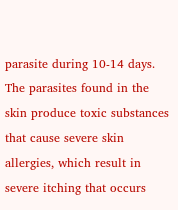parasite during 10-14 days.
The parasites found in the skin produce toxic substances that cause severe skin allergies, which result in severe itching that occurs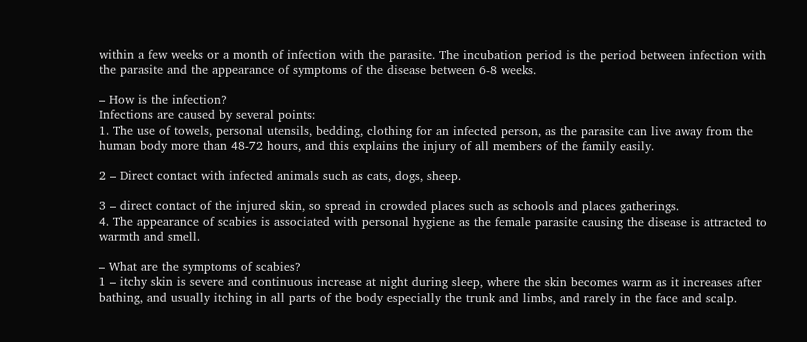within a few weeks or a month of infection with the parasite. The incubation period is the period between infection with the parasite and the appearance of symptoms of the disease between 6-8 weeks.

– How is the infection?
Infections are caused by several points:
1. The use of towels, personal utensils, bedding, clothing for an infected person, as the parasite can live away from the human body more than 48-72 hours, and this explains the injury of all members of the family easily.

2 – Direct contact with infected animals such as cats, dogs, sheep.

3 – direct contact of the injured skin, so spread in crowded places such as schools and places gatherings.
4. The appearance of scabies is associated with personal hygiene as the female parasite causing the disease is attracted to warmth and smell.

– What are the symptoms of scabies?
1 – itchy skin is severe and continuous increase at night during sleep, where the skin becomes warm as it increases after bathing, and usually itching in all parts of the body especially the trunk and limbs, and rarely in the face and scalp.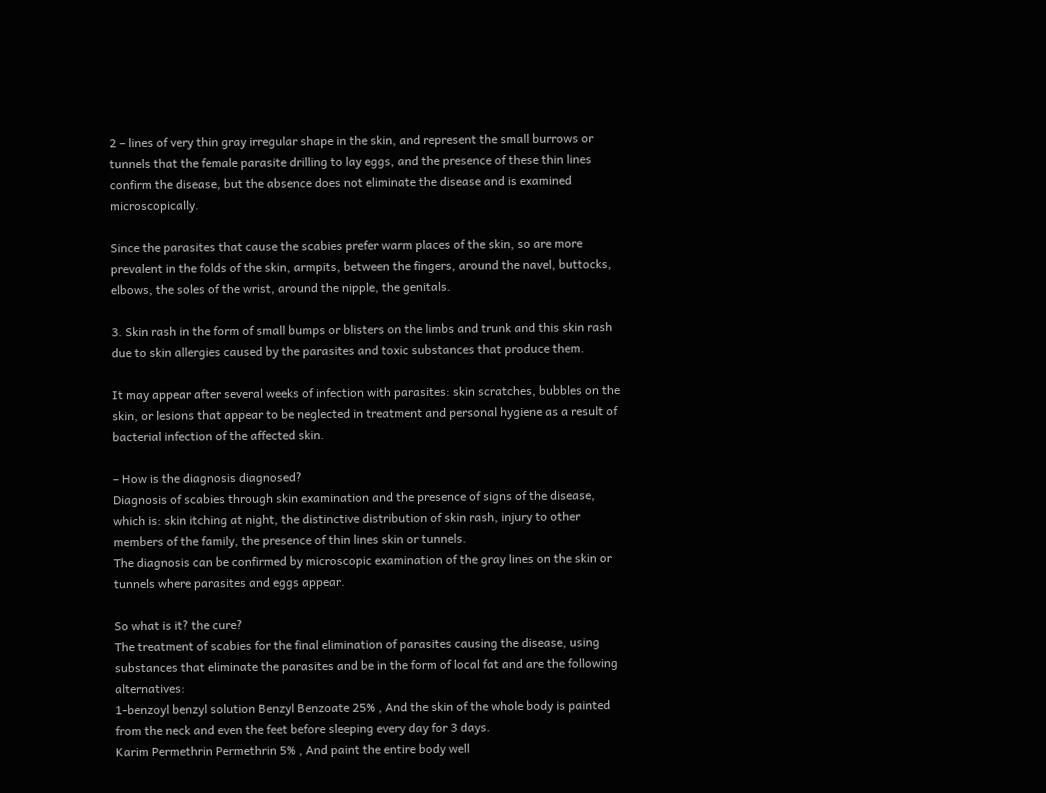2 – lines of very thin gray irregular shape in the skin, and represent the small burrows or tunnels that the female parasite drilling to lay eggs, and the presence of these thin lines confirm the disease, but the absence does not eliminate the disease and is examined microscopically.

Since the parasites that cause the scabies prefer warm places of the skin, so are more prevalent in the folds of the skin, armpits, between the fingers, around the navel, buttocks, elbows, the soles of the wrist, around the nipple, the genitals.

3. Skin rash in the form of small bumps or blisters on the limbs and trunk and this skin rash due to skin allergies caused by the parasites and toxic substances that produce them.

It may appear after several weeks of infection with parasites: skin scratches, bubbles on the skin, or lesions that appear to be neglected in treatment and personal hygiene as a result of bacterial infection of the affected skin.

– How is the diagnosis diagnosed?
Diagnosis of scabies through skin examination and the presence of signs of the disease, which is: skin itching at night, the distinctive distribution of skin rash, injury to other members of the family, the presence of thin lines skin or tunnels.
The diagnosis can be confirmed by microscopic examination of the gray lines on the skin or tunnels where parasites and eggs appear.

So what is it? the cure?
The treatment of scabies for the final elimination of parasites causing the disease, using substances that eliminate the parasites and be in the form of local fat and are the following alternatives:
1-benzoyl benzyl solution Benzyl Benzoate 25% , And the skin of the whole body is painted from the neck and even the feet before sleeping every day for 3 days.
Karim Permethrin Permethrin 5% , And paint the entire body well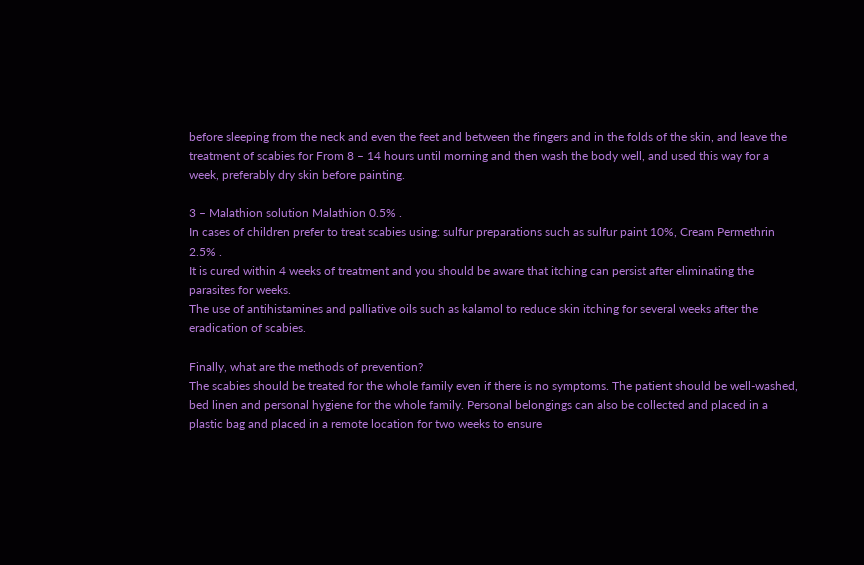before sleeping from the neck and even the feet and between the fingers and in the folds of the skin, and leave the treatment of scabies for From 8 – 14 hours until morning and then wash the body well, and used this way for a week, preferably dry skin before painting.

3 – Malathion solution Malathion 0.5% .
In cases of children prefer to treat scabies using: sulfur preparations such as sulfur paint 10%, Cream Permethrin 2.5% .
It is cured within 4 weeks of treatment and you should be aware that itching can persist after eliminating the parasites for weeks.
The use of antihistamines and palliative oils such as kalamol to reduce skin itching for several weeks after the eradication of scabies.

Finally, what are the methods of prevention?
The scabies should be treated for the whole family even if there is no symptoms. The patient should be well-washed, bed linen and personal hygiene for the whole family. Personal belongings can also be collected and placed in a plastic bag and placed in a remote location for two weeks to ensure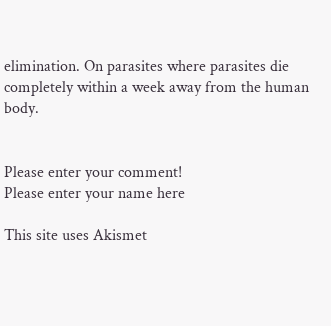elimination. On parasites where parasites die completely within a week away from the human body.


Please enter your comment!
Please enter your name here

This site uses Akismet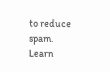to reduce spam. Learn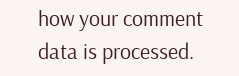how your comment data is processed.